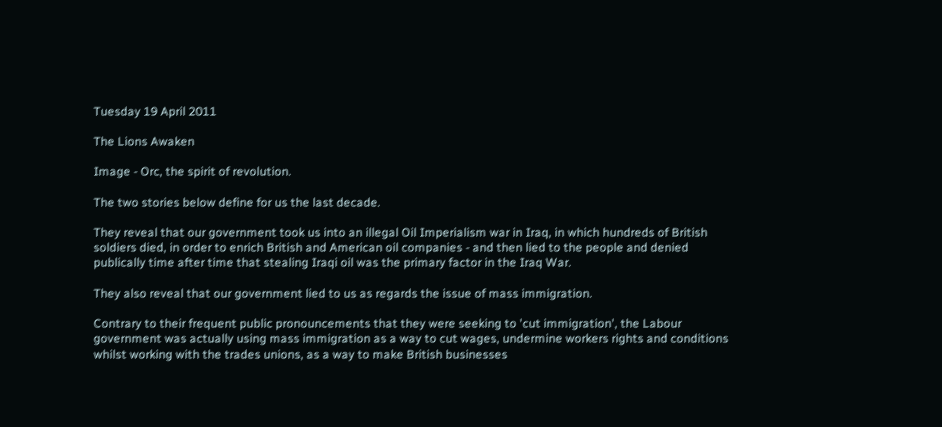Tuesday 19 April 2011

The Lions Awaken

Image - Orc, the spirit of revolution.

The two stories below define for us the last decade.

They reveal that our government took us into an illegal Oil Imperialism war in Iraq, in which hundreds of British soldiers died, in order to enrich British and American oil companies - and then lied to the people and denied publically time after time that stealing Iraqi oil was the primary factor in the Iraq War.

They also reveal that our government lied to us as regards the issue of mass immigration.

Contrary to their frequent public pronouncements that they were seeking to 'cut immigration', the Labour government was actually using mass immigration as a way to cut wages, undermine workers rights and conditions whilst working with the trades unions, as a way to make British businesses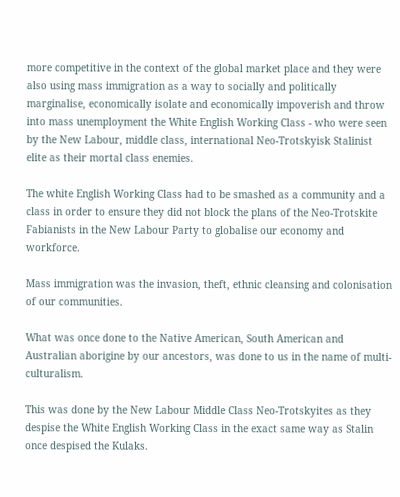more competitive in the context of the global market place and they were also using mass immigration as a way to socially and politically marginalise, economically isolate and economically impoverish and throw into mass unemployment the White English Working Class - who were seen by the New Labour, middle class, international Neo-Trotskyisk Stalinist elite as their mortal class enemies.

The white English Working Class had to be smashed as a community and a class in order to ensure they did not block the plans of the Neo-Trotskite Fabianists in the New Labour Party to globalise our economy and workforce.

Mass immigration was the invasion, theft, ethnic cleansing and colonisation of our communities.

What was once done to the Native American, South American and Australian aborigine by our ancestors, was done to us in the name of multi-culturalism.

This was done by the New Labour Middle Class Neo-Trotskyites as they despise the White English Working Class in the exact same way as Stalin once despised the Kulaks.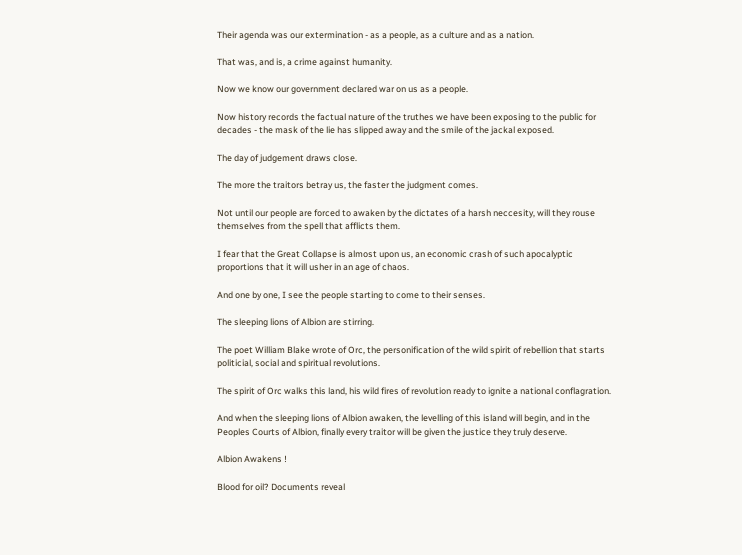Their agenda was our extermination - as a people, as a culture and as a nation.

That was, and is, a crime against humanity.

Now we know our government declared war on us as a people.

Now history records the factual nature of the truthes we have been exposing to the public for decades - the mask of the lie has slipped away and the smile of the jackal exposed.

The day of judgement draws close.

The more the traitors betray us, the faster the judgment comes.

Not until our people are forced to awaken by the dictates of a harsh neccesity, will they rouse themselves from the spell that afflicts them.

I fear that the Great Collapse is almost upon us, an economic crash of such apocalyptic proportions that it will usher in an age of chaos.

And one by one, I see the people starting to come to their senses.

The sleeping lions of Albion are stirring.

The poet William Blake wrote of Orc, the personification of the wild spirit of rebellion that starts politicial, social and spiritual revolutions.

The spirit of Orc walks this land, his wild fires of revolution ready to ignite a national conflagration.

And when the sleeping lions of Albion awaken, the levelling of this island will begin, and in the Peoples Courts of Albion, finally every traitor will be given the justice they truly deserve.

Albion Awakens !

Blood for oil? Documents reveal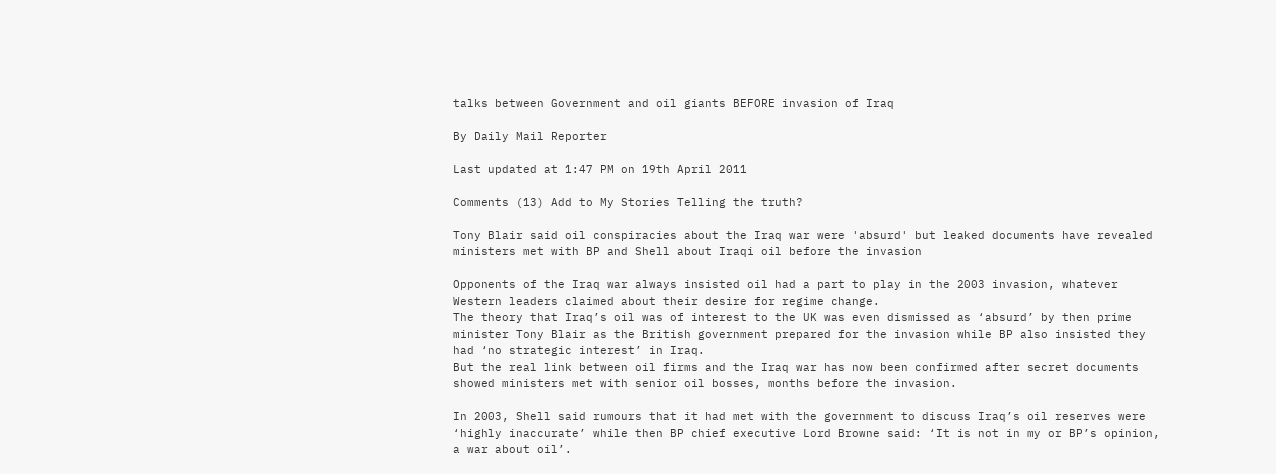talks between Government and oil giants BEFORE invasion of Iraq

By Daily Mail Reporter

Last updated at 1:47 PM on 19th April 2011

Comments (13) Add to My Stories Telling the truth?

Tony Blair said oil conspiracies about the Iraq war were 'absurd' but leaked documents have revealed ministers met with BP and Shell about Iraqi oil before the invasion

Opponents of the Iraq war always insisted oil had a part to play in the 2003 invasion, whatever Western leaders claimed about their desire for regime change.
The theory that Iraq’s oil was of interest to the UK was even dismissed as ‘absurd’ by then prime minister Tony Blair as the British government prepared for the invasion while BP also insisted they had ‘no strategic interest’ in Iraq.
But the real link between oil firms and the Iraq war has now been confirmed after secret documents showed ministers met with senior oil bosses, months before the invasion.

In 2003, Shell said rumours that it had met with the government to discuss Iraq’s oil reserves were ‘highly inaccurate’ while then BP chief executive Lord Browne said: ‘It is not in my or BP’s opinion, a war about oil’.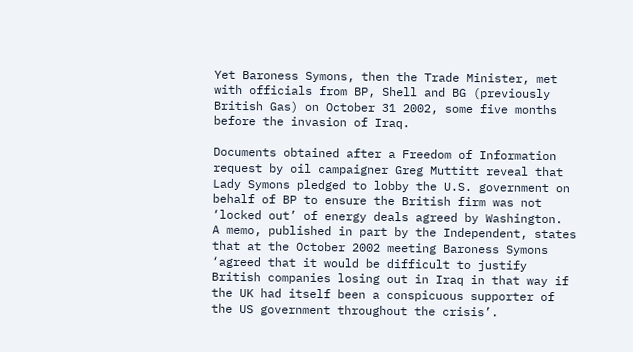Yet Baroness Symons, then the Trade Minister, met with officials from BP, Shell and BG (previously British Gas) on October 31 2002, some five months before the invasion of Iraq.

Documents obtained after a Freedom of Information request by oil campaigner Greg Muttitt reveal that Lady Symons pledged to lobby the U.S. government on behalf of BP to ensure the British firm was not ‘locked out’ of energy deals agreed by Washington.
A memo, published in part by the Independent, states that at the October 2002 meeting Baroness Symons ‘agreed that it would be difficult to justify British companies losing out in Iraq in that way if the UK had itself been a conspicuous supporter of the US government throughout the crisis’.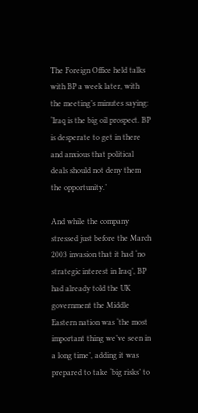The Foreign Office held talks with BP a week later, with the meeting’s minutes saying: ‘Iraq is the big oil prospect. BP is desperate to get in there and anxious that political deals should not deny them the opportunity.’

And while the company stressed just before the March 2003 invasion that it had ‘no strategic interest in Iraq’, BP had already told the UK government the Middle Eastern nation was ‘the most important thing we’ve seen in a long time’, adding it was prepared to take ‘big risks’ to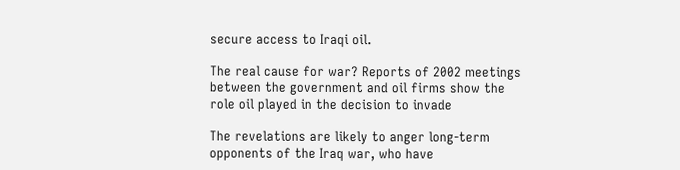secure access to Iraqi oil.

The real cause for war? Reports of 2002 meetings between the government and oil firms show the role oil played in the decision to invade

The revelations are likely to anger long-term opponents of the Iraq war, who have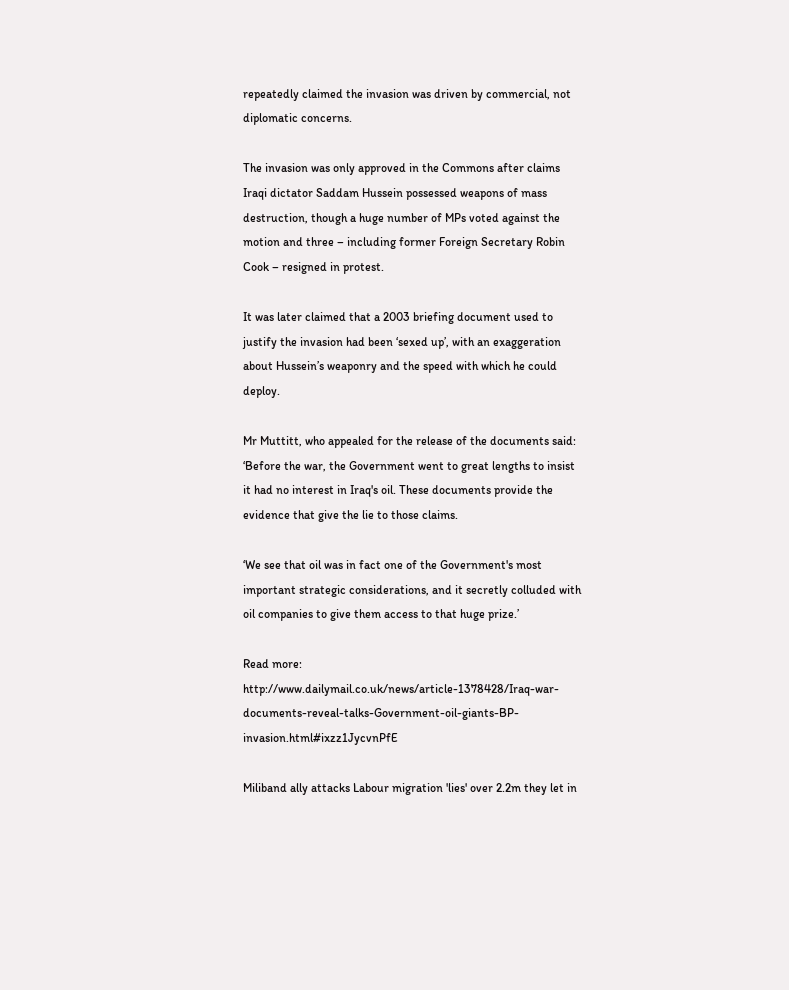repeatedly claimed the invasion was driven by commercial, not diplomatic concerns.

The invasion was only approved in the Commons after claims Iraqi dictator Saddam Hussein possessed weapons of mass destruction, though a huge number of MPs voted against the motion and three – including former Foreign Secretary Robin Cook – resigned in protest.

It was later claimed that a 2003 briefing document used to justify the invasion had been ‘sexed up’, with an exaggeration about Hussein’s weaponry and the speed with which he could deploy.

Mr Muttitt, who appealed for the release of the documents said: ‘Before the war, the Government went to great lengths to insist it had no interest in Iraq's oil. These documents provide the evidence that give the lie to those claims.

‘We see that oil was in fact one of the Government's most important strategic considerations, and it secretly colluded with oil companies to give them access to that huge prize.’

Read more: http://www.dailymail.co.uk/news/article-1378428/Iraq-war-documents-reveal-talks-Government-oil-giants-BP-invasion.html#ixzz1JycvnPfE

Miliband ally attacks Labour migration 'lies' over 2.2m they let in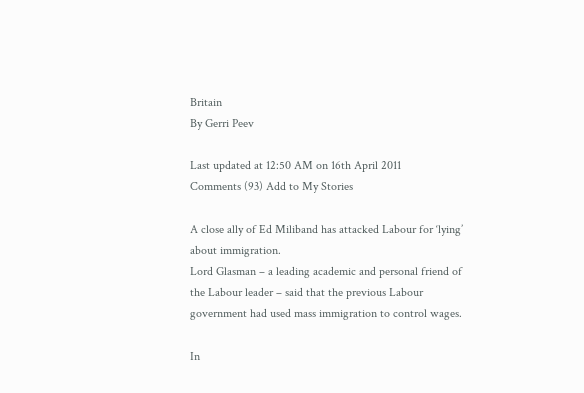Britain
By Gerri Peev

Last updated at 12:50 AM on 16th April 2011
Comments (93) Add to My Stories

A close ally of Ed Miliband has attacked Labour for ‘lying’ about immigration.
Lord Glasman – a leading academic and personal friend of the Labour leader – said that the previous Labour government had used mass immigration to control wages.

In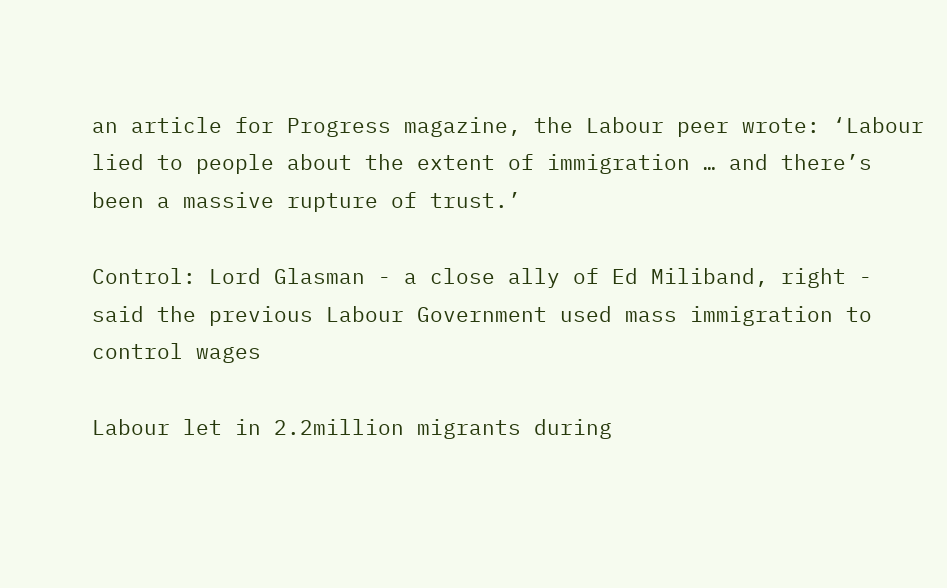an article for Progress magazine, the Labour peer wrote: ‘Labour lied to people about the extent of immigration … and there’s been a massive rupture of trust.’

Control: Lord Glasman - a close ally of Ed Miliband, right - said the previous Labour Government used mass immigration to control wages

Labour let in 2.2million migrants during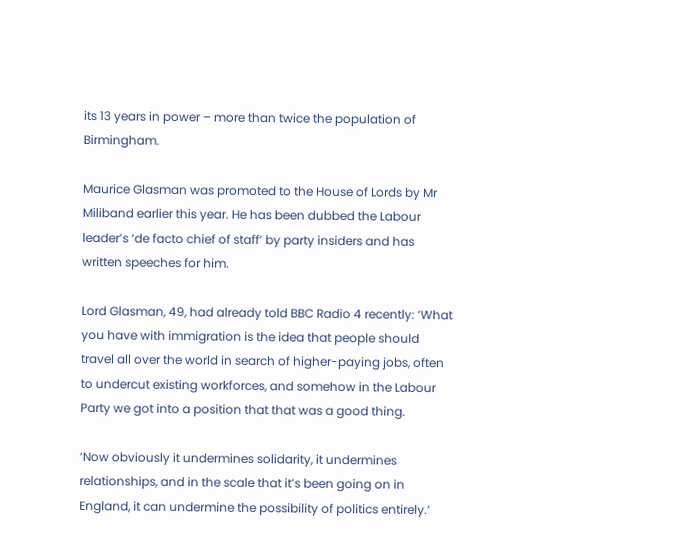its 13 years in power – more than twice the population of Birmingham.

Maurice Glasman was promoted to the House of Lords by Mr Miliband earlier this year. He has been dubbed the Labour leader’s ‘de facto chief of staff’ by party insiders and has written speeches for him.

Lord Glasman, 49, had already told BBC Radio 4 recently: ‘What you have with immigration is the idea that people should travel all over the world in search of higher-paying jobs, often to undercut existing workforces, and somehow in the Labour Party we got into a position that that was a good thing.

‘Now obviously it undermines solidarity, it undermines relationships, and in the scale that it’s been going on in England, it can undermine the possibility of politics entirely.’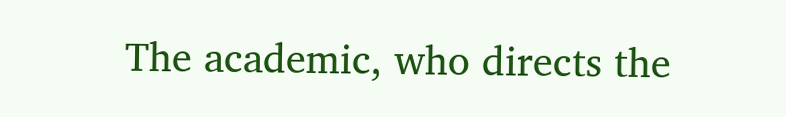The academic, who directs the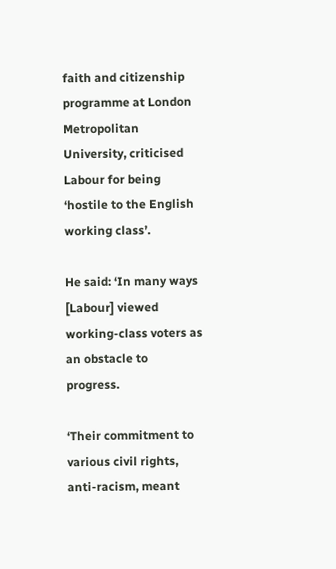faith and citizenship programme at London Metropolitan University, criticised Labour for being ‘hostile to the English working class’.

He said: ‘In many ways [Labour] viewed working-class voters as an obstacle to progress.

‘Their commitment to various civil rights, anti-racism, meant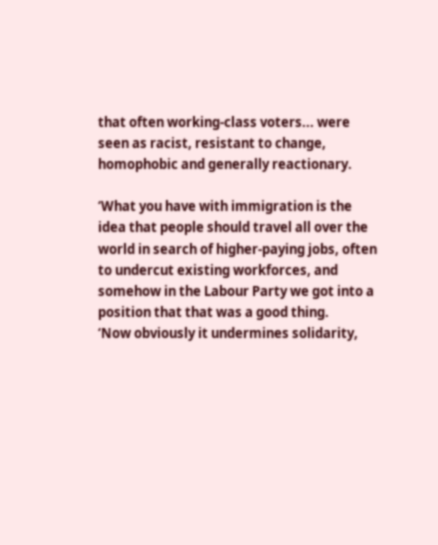that often working-class voters... were seen as racist, resistant to change, homophobic and generally reactionary.

‘What you have with immigration is the idea that people should travel all over the world in search of higher-paying jobs, often to undercut existing workforces, and somehow in the Labour Party we got into a position that that was a good thing.
‘Now obviously it undermines solidarity,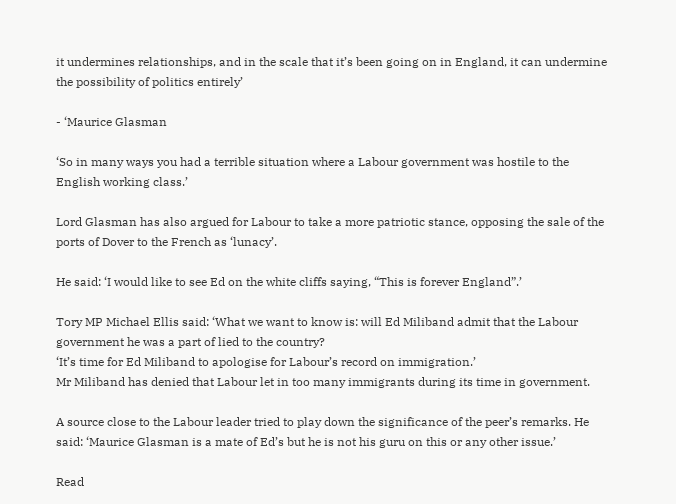it undermines relationships, and in the scale that it’s been going on in England, it can undermine the possibility of politics entirely’

- ‘Maurice Glasman

‘So in many ways you had a terrible situation where a Labour government was hostile to the English working class.’

Lord Glasman has also argued for Labour to take a more patriotic stance, opposing the sale of the ports of Dover to the French as ‘lunacy’.

He said: ‘I would like to see Ed on the white cliffs saying, “This is forever England”.’

Tory MP Michael Ellis said: ‘What we want to know is: will Ed Miliband admit that the Labour government he was a part of lied to the country?
‘It’s time for Ed Miliband to apologise for Labour’s record on immigration.’
Mr Miliband has denied that Labour let in too many immigrants during its time in government.

A source close to the Labour leader tried to play down the significance of the peer’s remarks. He said: ‘Maurice Glasman is a mate of Ed’s but he is not his guru on this or any other issue.’

Read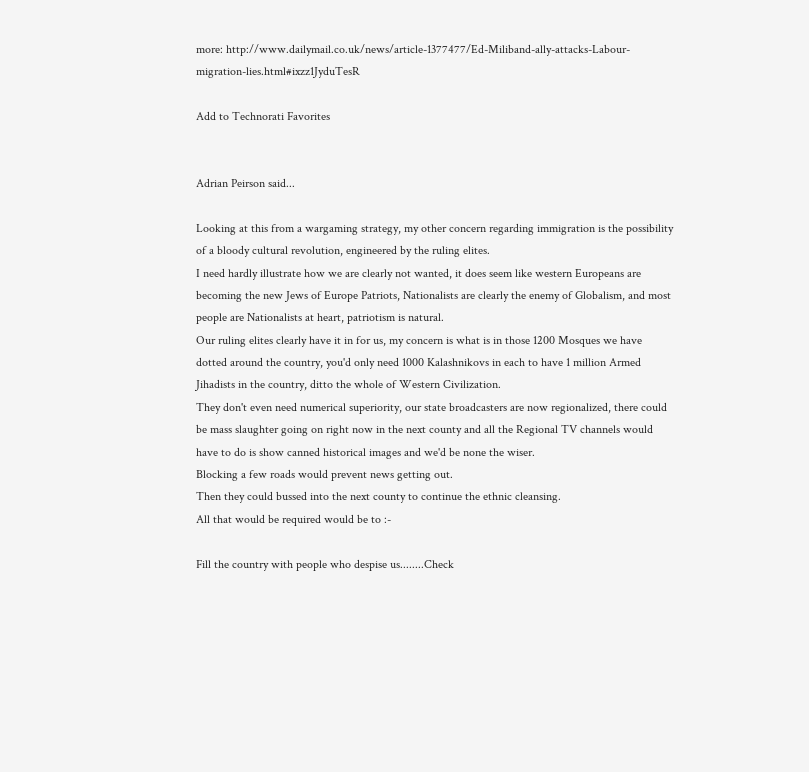more: http://www.dailymail.co.uk/news/article-1377477/Ed-Miliband-ally-attacks-Labour-migration-lies.html#ixzz1JyduTesR

Add to Technorati Favorites


Adrian Peirson said...

Looking at this from a wargaming strategy, my other concern regarding immigration is the possibility of a bloody cultural revolution, engineered by the ruling elites.
I need hardly illustrate how we are clearly not wanted, it does seem like western Europeans are becoming the new Jews of Europe Patriots, Nationalists are clearly the enemy of Globalism, and most people are Nationalists at heart, patriotism is natural.
Our ruling elites clearly have it in for us, my concern is what is in those 1200 Mosques we have dotted around the country, you'd only need 1000 Kalashnikovs in each to have 1 million Armed Jihadists in the country, ditto the whole of Western Civilization.
They don't even need numerical superiority, our state broadcasters are now regionalized, there could be mass slaughter going on right now in the next county and all the Regional TV channels would have to do is show canned historical images and we'd be none the wiser.
Blocking a few roads would prevent news getting out.
Then they could bussed into the next county to continue the ethnic cleansing.
All that would be required would be to :-

Fill the country with people who despise us........Check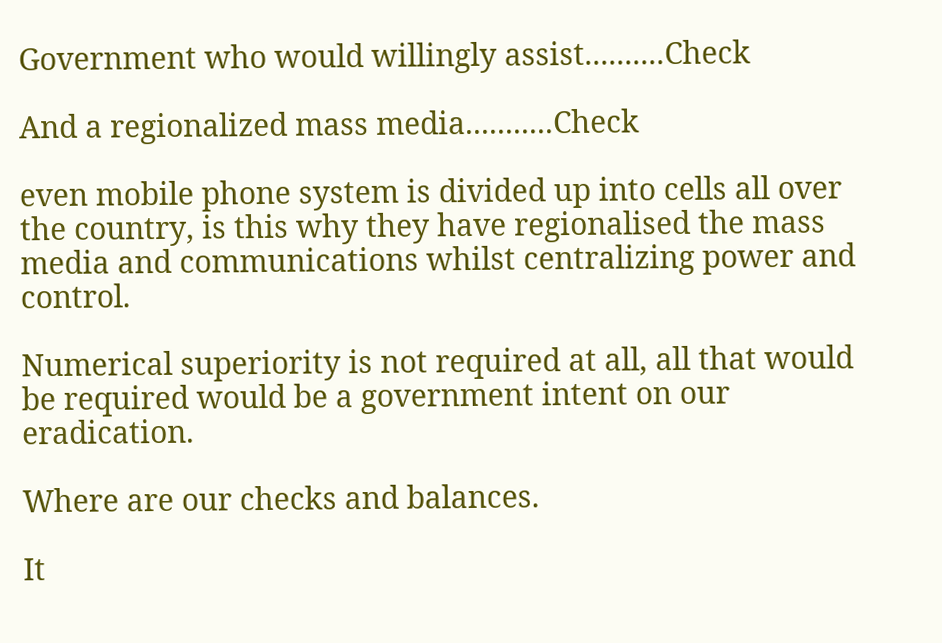Government who would willingly assist..........Check

And a regionalized mass media...........Check

even mobile phone system is divided up into cells all over the country, is this why they have regionalised the mass media and communications whilst centralizing power and control.

Numerical superiority is not required at all, all that would be required would be a government intent on our eradication.

Where are our checks and balances.

It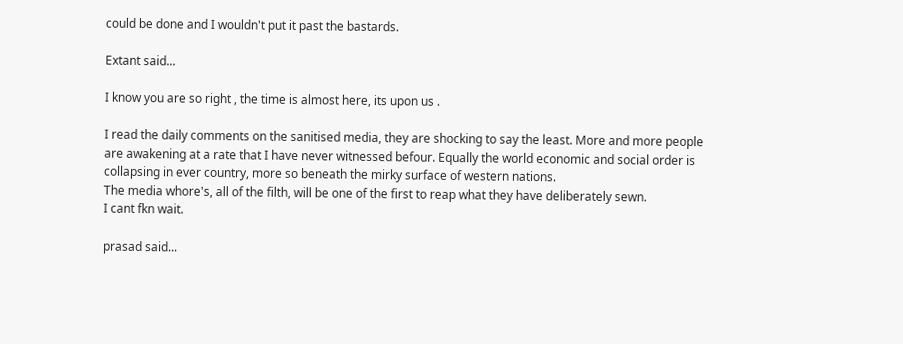could be done and I wouldn't put it past the bastards.

Extant said...

I know you are so right , the time is almost here, its upon us .

I read the daily comments on the sanitised media, they are shocking to say the least. More and more people are awakening at a rate that I have never witnessed befour. Equally the world economic and social order is collapsing in ever country, more so beneath the mirky surface of western nations.
The media whore's, all of the filth, will be one of the first to reap what they have deliberately sewn.
I cant fkn wait.

prasad said...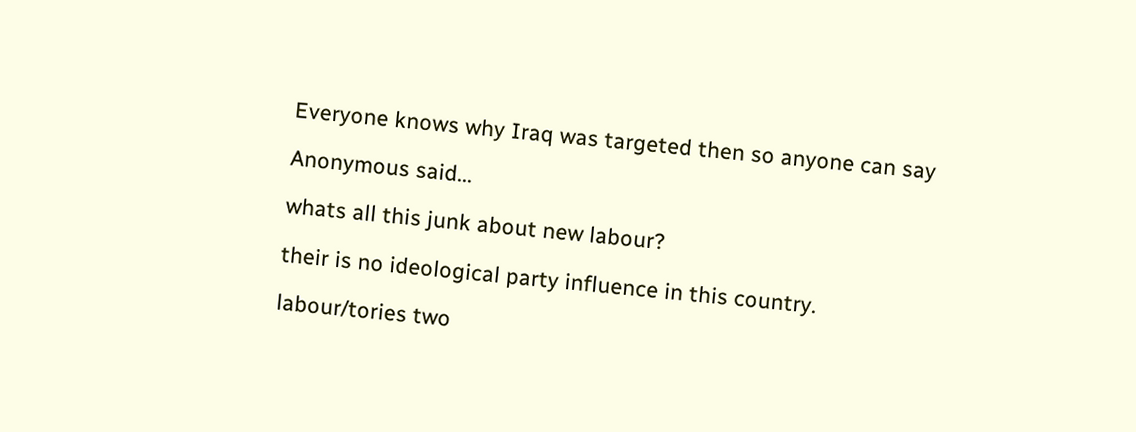Everyone knows why Iraq was targeted then so anyone can say

Anonymous said...

whats all this junk about new labour?

their is no ideological party influence in this country.

labour/tories two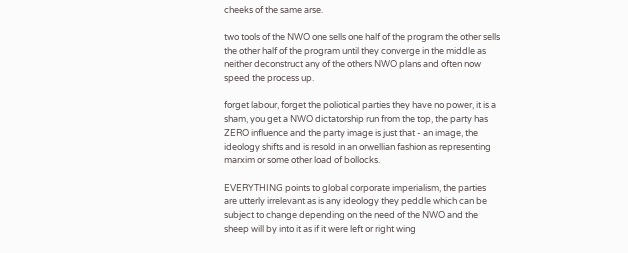cheeks of the same arse.

two tools of the NWO one sells one half of the program the other sells the other half of the program until they converge in the middle as neither deconstruct any of the others NWO plans and often now speed the process up.

forget labour, forget the poliotical parties they have no power, it is a sham, you get a NWO dictatorship run from the top, the party has ZERO influence and the party image is just that - an image, the ideology shifts and is resold in an orwellian fashion as representing marxim or some other load of bollocks.

EVERYTHING points to global corporate imperialism, the parties are utterly irrelevant as is any ideology they peddle which can be subject to change depending on the need of the NWO and the sheep will by into it as if it were left or right wing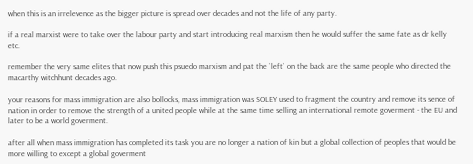when this is an irrelevence as the bigger picture is spread over decades and not the life of any party.

if a real marxist were to take over the labour party and start introducing real marxism then he would suffer the same fate as dr kelly etc.

remember the very same elites that now push this psuedo marxism and pat the `left` on the back are the same people who directed the macarthy witchhunt decades ago.

your reasons for mass immigration are also bollocks, mass immigration was SOLEY used to fragment the country and remove its sence of nation in order to remove the strength of a united people while at the same time selling an international remote goverment - the EU and later to be a world goverment.

after all when mass immigration has completed its task you are no longer a nation of kin but a global collection of peoples that would be more willing to except a global goverment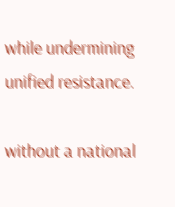while undermining unified resistance.

without a national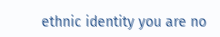ethnic identity you are no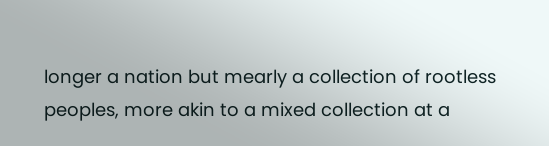longer a nation but mearly a collection of rootless peoples, more akin to a mixed collection at a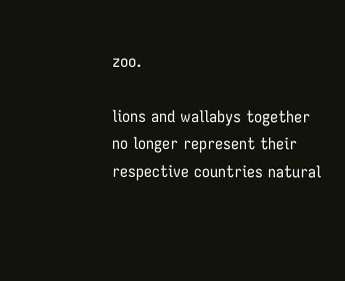zoo.

lions and wallabys together no longer represent their respective countries natural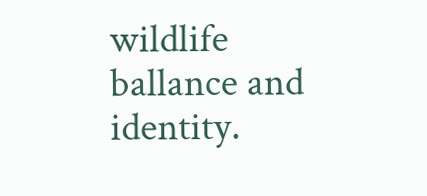wildlife ballance and identity.